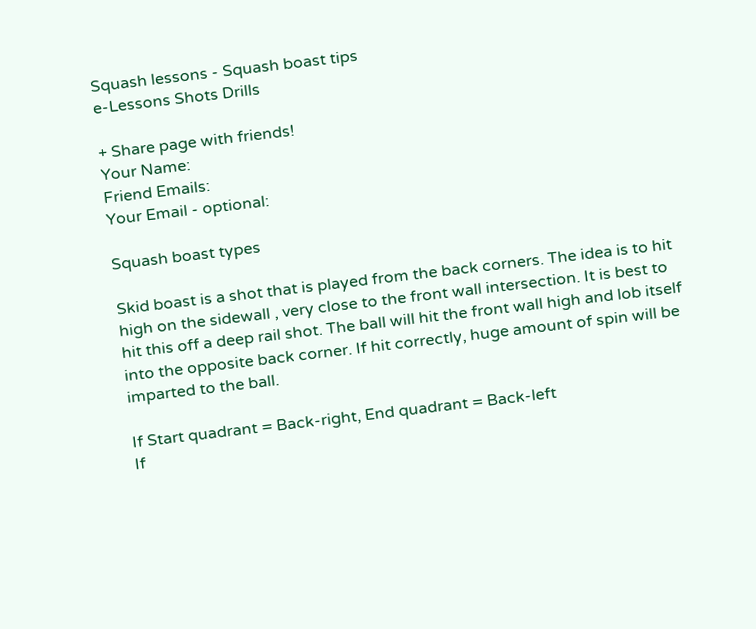Squash lessons - Squash boast tips
e-Lessons Shots Drills

+ Share page with friends!
Your Name:
Friend Emails:
Your Email - optional:

Squash boast types

Skid boast is a shot that is played from the back corners. The idea is to hit high on the sidewall , very close to the front wall intersection. It is best to hit this off a deep rail shot. The ball will hit the front wall high and lob itself into the opposite back corner. If hit correctly, huge amount of spin will be imparted to the ball.

If Start quadrant = Back-right, End quadrant = Back-left
If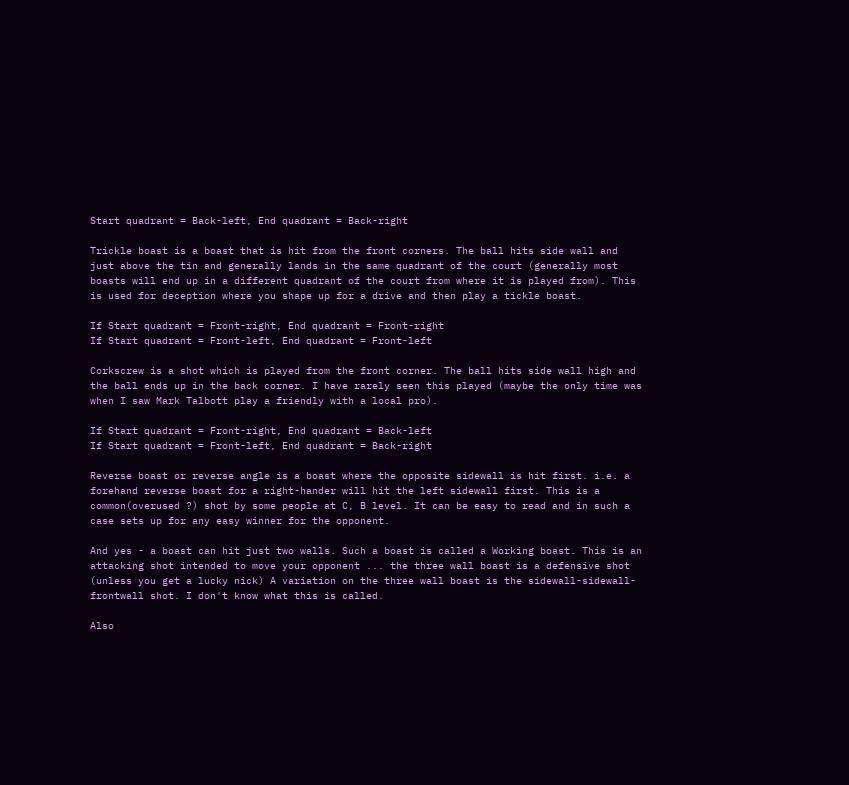Start quadrant = Back-left, End quadrant = Back-right

Trickle boast is a boast that is hit from the front corners. The ball hits side wall and just above the tin and generally lands in the same quadrant of the court (generally most boasts will end up in a different quadrant of the court from where it is played from). This is used for deception where you shape up for a drive and then play a tickle boast.

If Start quadrant = Front-right, End quadrant = Front-right
If Start quadrant = Front-left, End quadrant = Front-left

Corkscrew is a shot which is played from the front corner. The ball hits side wall high and the ball ends up in the back corner. I have rarely seen this played (maybe the only time was when I saw Mark Talbott play a friendly with a local pro).

If Start quadrant = Front-right, End quadrant = Back-left
If Start quadrant = Front-left, End quadrant = Back-right

Reverse boast or reverse angle is a boast where the opposite sidewall is hit first. i.e. a forehand reverse boast for a right-hander will hit the left sidewall first. This is a common(overused ?) shot by some people at C, B level. It can be easy to read and in such a case sets up for any easy winner for the opponent.

And yes - a boast can hit just two walls. Such a boast is called a Working boast. This is an attacking shot intended to move your opponent ... the three wall boast is a defensive shot (unless you get a lucky nick) A variation on the three wall boast is the sidewall-sidewall-frontwall shot. I don't know what this is called.

Also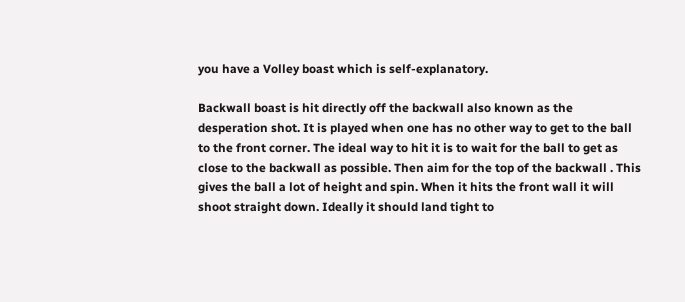you have a Volley boast which is self-explanatory.

Backwall boast is hit directly off the backwall also known as the desperation shot. It is played when one has no other way to get to the ball to the front corner. The ideal way to hit it is to wait for the ball to get as close to the backwall as possible. Then aim for the top of the backwall . This gives the ball a lot of height and spin. When it hits the front wall it will shoot straight down. Ideally it should land tight to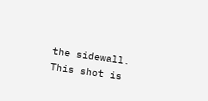the sidewall. This shot is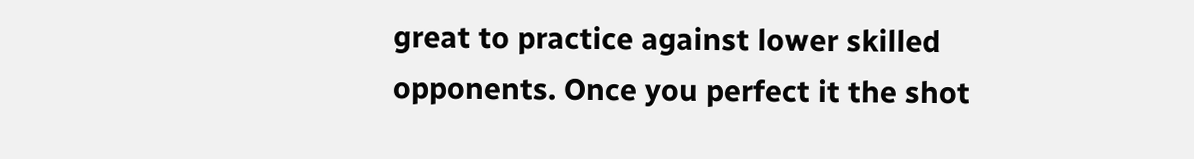great to practice against lower skilled opponents. Once you perfect it the shot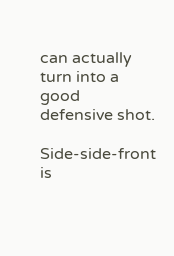can actually turn into a good defensive shot.

Side-side-front is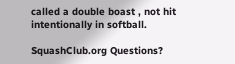called a double boast , not hit intentionally in softball.

SquashClub.org Questions?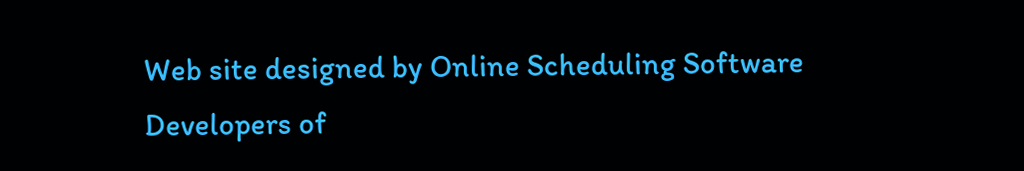Web site designed by Online Scheduling Software
Developers of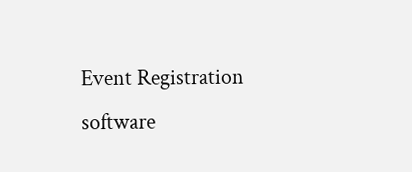Event Registration software